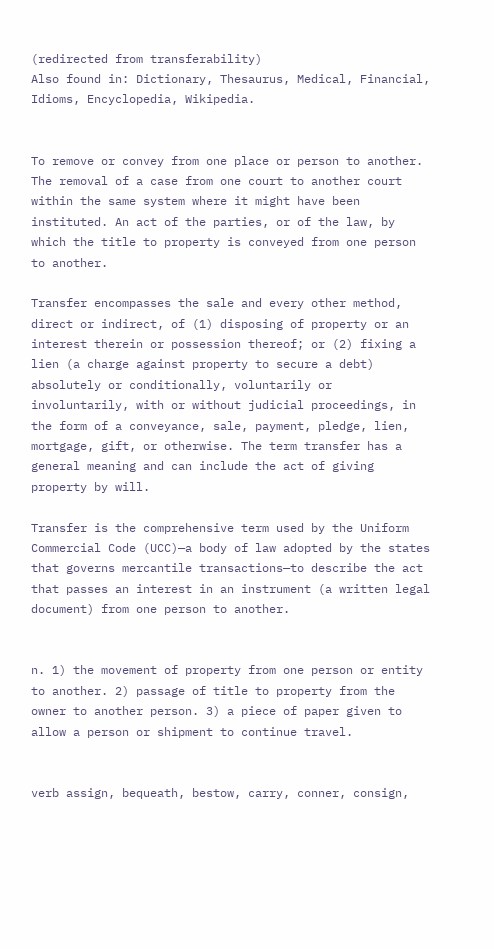(redirected from transferability)
Also found in: Dictionary, Thesaurus, Medical, Financial, Idioms, Encyclopedia, Wikipedia.


To remove or convey from one place or person to another. The removal of a case from one court to another court within the same system where it might have been instituted. An act of the parties, or of the law, by which the title to property is conveyed from one person to another.

Transfer encompasses the sale and every other method, direct or indirect, of (1) disposing of property or an interest therein or possession thereof; or (2) fixing a lien (a charge against property to secure a debt) absolutely or conditionally, voluntarily or involuntarily, with or without judicial proceedings, in the form of a conveyance, sale, payment, pledge, lien, mortgage, gift, or otherwise. The term transfer has a general meaning and can include the act of giving property by will.

Transfer is the comprehensive term used by the Uniform Commercial Code (UCC)—a body of law adopted by the states that governs mercantile transactions—to describe the act that passes an interest in an instrument (a written legal document) from one person to another.


n. 1) the movement of property from one person or entity to another. 2) passage of title to property from the owner to another person. 3) a piece of paper given to allow a person or shipment to continue travel.


verb assign, bequeath, bestow, carry, conner, consign,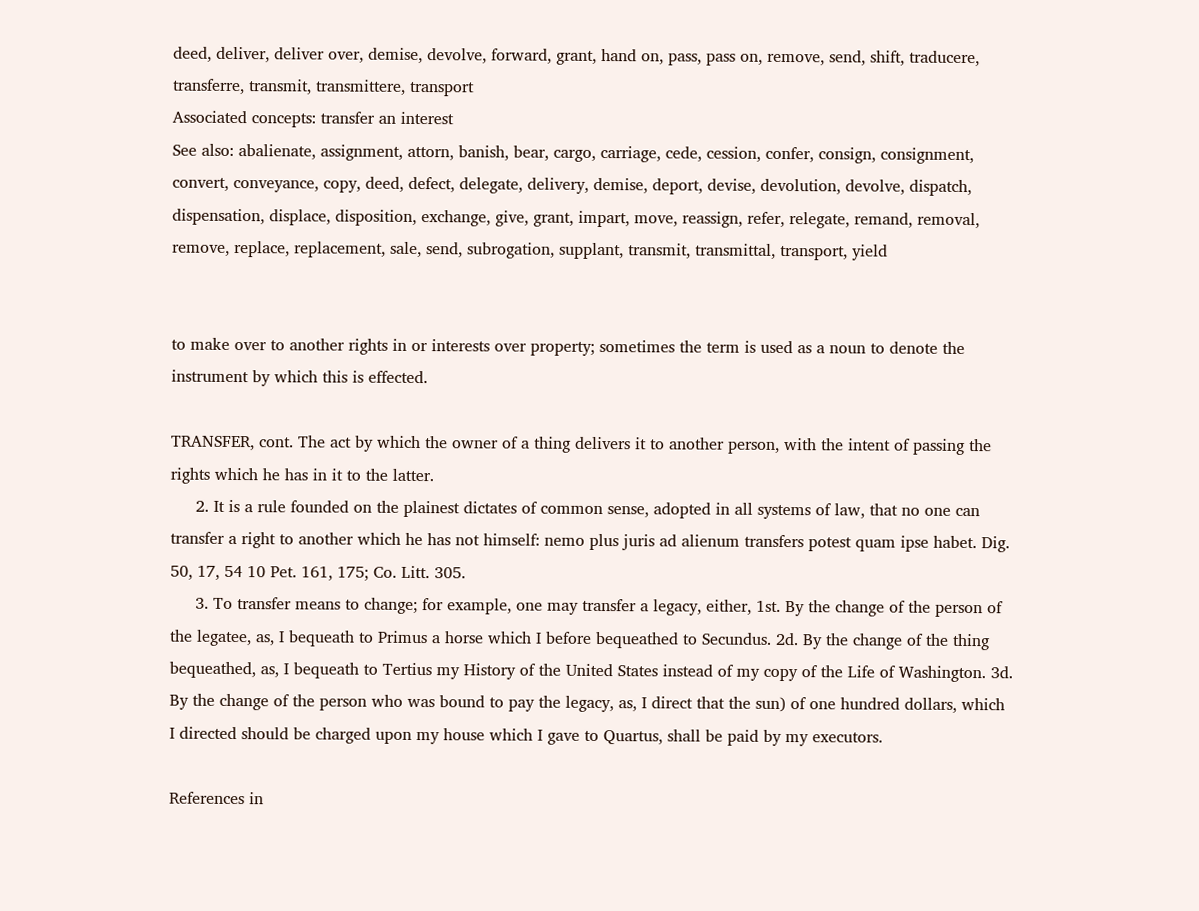deed, deliver, deliver over, demise, devolve, forward, grant, hand on, pass, pass on, remove, send, shift, traducere, transferre, transmit, transmittere, transport
Associated concepts: transfer an interest
See also: abalienate, assignment, attorn, banish, bear, cargo, carriage, cede, cession, confer, consign, consignment, convert, conveyance, copy, deed, defect, delegate, delivery, demise, deport, devise, devolution, devolve, dispatch, dispensation, displace, disposition, exchange, give, grant, impart, move, reassign, refer, relegate, remand, removal, remove, replace, replacement, sale, send, subrogation, supplant, transmit, transmittal, transport, yield


to make over to another rights in or interests over property; sometimes the term is used as a noun to denote the instrument by which this is effected.

TRANSFER, cont. The act by which the owner of a thing delivers it to another person, with the intent of passing the rights which he has in it to the latter.
     2. It is a rule founded on the plainest dictates of common sense, adopted in all systems of law, that no one can transfer a right to another which he has not himself: nemo plus juris ad alienum transfers potest quam ipse habet. Dig. 50, 17, 54 10 Pet. 161, 175; Co. Litt. 305.
     3. To transfer means to change; for example, one may transfer a legacy, either, 1st. By the change of the person of the legatee, as, I bequeath to Primus a horse which I before bequeathed to Secundus. 2d. By the change of the thing bequeathed, as, I bequeath to Tertius my History of the United States instead of my copy of the Life of Washington. 3d. By the change of the person who was bound to pay the legacy, as, I direct that the sun) of one hundred dollars, which I directed should be charged upon my house which I gave to Quartus, shall be paid by my executors.

References in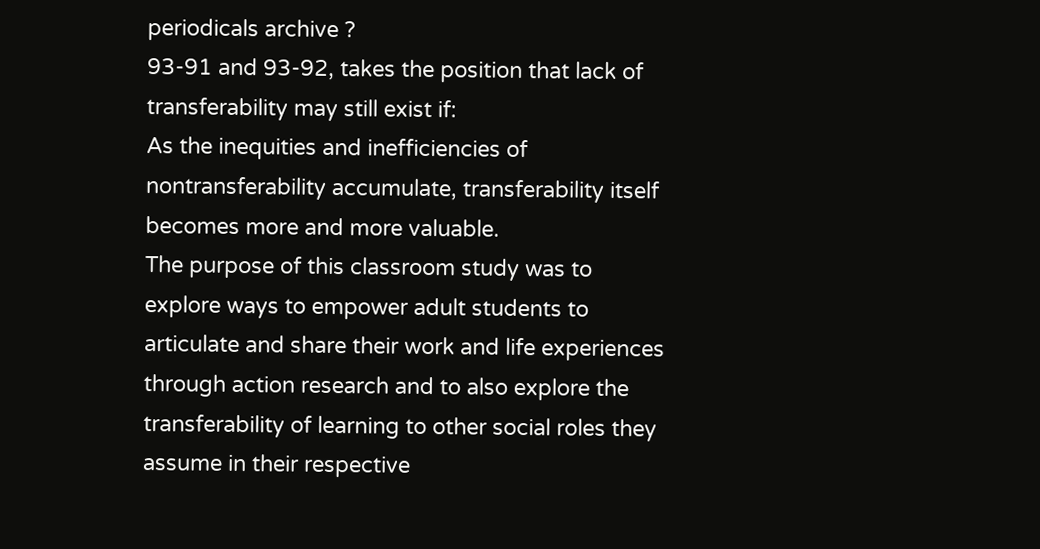periodicals archive ?
93-91 and 93-92, takes the position that lack of transferability may still exist if:
As the inequities and inefficiencies of nontransferability accumulate, transferability itself becomes more and more valuable.
The purpose of this classroom study was to explore ways to empower adult students to articulate and share their work and life experiences through action research and to also explore the transferability of learning to other social roles they assume in their respective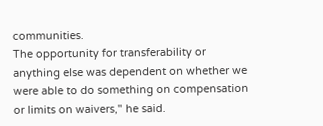communities.
The opportunity for transferability or anything else was dependent on whether we were able to do something on compensation or limits on waivers," he said.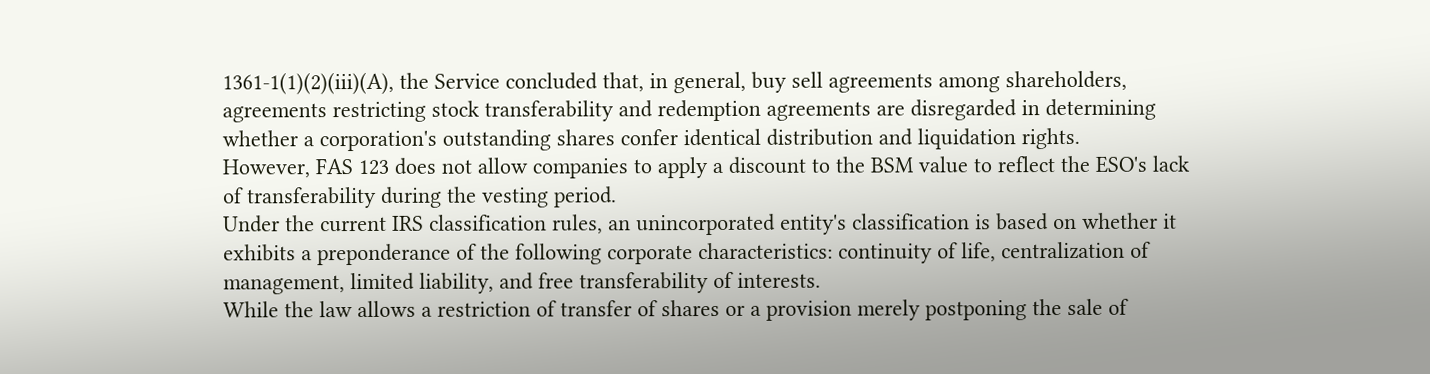1361-1(1)(2)(iii)(A), the Service concluded that, in general, buy sell agreements among shareholders, agreements restricting stock transferability and redemption agreements are disregarded in determining whether a corporation's outstanding shares confer identical distribution and liquidation rights.
However, FAS 123 does not allow companies to apply a discount to the BSM value to reflect the ESO's lack of transferability during the vesting period.
Under the current IRS classification rules, an unincorporated entity's classification is based on whether it exhibits a preponderance of the following corporate characteristics: continuity of life, centralization of management, limited liability, and free transferability of interests.
While the law allows a restriction of transfer of shares or a provision merely postponing the sale of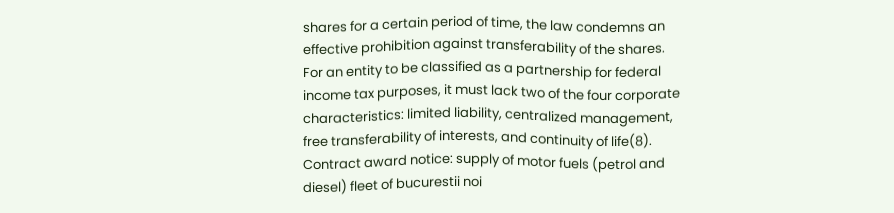shares for a certain period of time, the law condemns an effective prohibition against transferability of the shares.
For an entity to be classified as a partnership for federal income tax purposes, it must lack two of the four corporate characteristics: limited liability, centralized management, free transferability of interests, and continuity of life(8).
Contract award notice: supply of motor fuels (petrol and diesel) fleet of bucurestii noi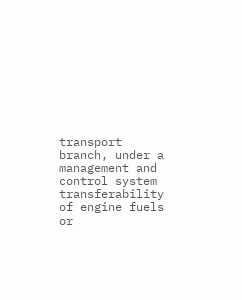transport branch, under a management and control system transferability of engine fuels or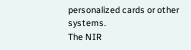personalized cards or other systems.
The NIR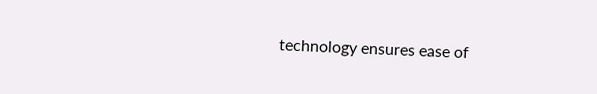technology ensures ease of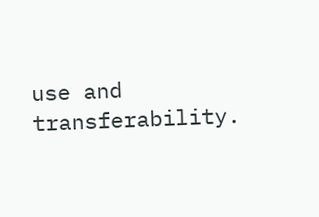use and transferability.